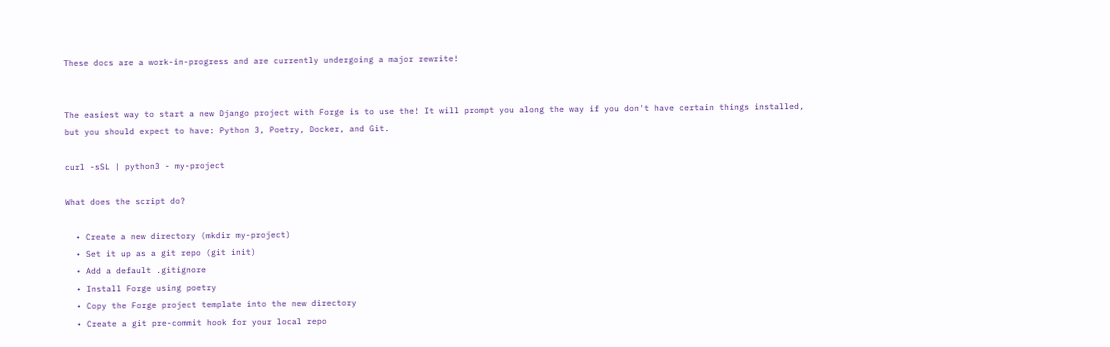These docs are a work-in-progress and are currently undergoing a major rewrite!


The easiest way to start a new Django project with Forge is to use the! It will prompt you along the way if you don't have certain things installed, but you should expect to have: Python 3, Poetry, Docker, and Git.

curl -sSL | python3 - my-project

What does the script do?

  • Create a new directory (mkdir my-project)
  • Set it up as a git repo (git init)
  • Add a default .gitignore
  • Install Forge using poetry
  • Copy the Forge project template into the new directory
  • Create a git pre-commit hook for your local repo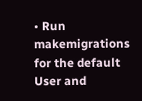• Run makemigrations for the default User and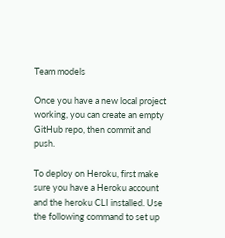Team models

Once you have a new local project working, you can create an empty GitHub repo, then commit and push.

To deploy on Heroku, first make sure you have a Heroku account and the heroku CLI installed. Use the following command to set up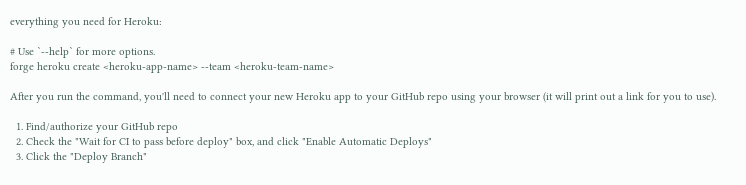everything you need for Heroku:

# Use `--help` for more options.
forge heroku create <heroku-app-name> --team <heroku-team-name>

After you run the command, you'll need to connect your new Heroku app to your GitHub repo using your browser (it will print out a link for you to use).

  1. Find/authorize your GitHub repo
  2. Check the "Wait for CI to pass before deploy" box, and click "Enable Automatic Deploys"
  3. Click the "Deploy Branch"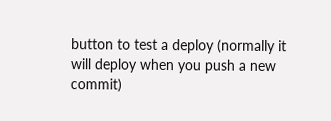button to test a deploy (normally it will deploy when you push a new commit)